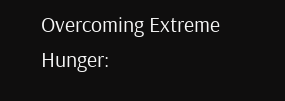Overcoming Extreme Hunger: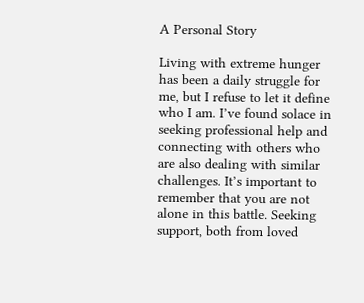A Personal Story

Living with extreme hunger has been a daily struggle for me, but I refuse to let it define who I am. I’ve found solace in seeking professional help and connecting with others who are also dealing with similar challenges. It’s important to remember that you are not alone in this battle. Seeking support, both from loved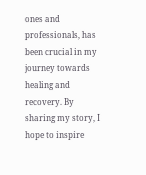ones and professionals, has been crucial in my journey towards healing and recovery. By sharing my story, I hope to inspire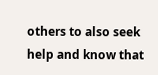others to also seek help and know that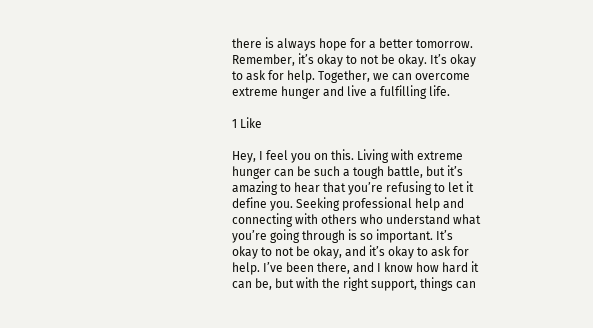there is always hope for a better tomorrow. Remember, it’s okay to not be okay. It’s okay to ask for help. Together, we can overcome extreme hunger and live a fulfilling life.

1 Like

Hey, I feel you on this. Living with extreme hunger can be such a tough battle, but it’s amazing to hear that you’re refusing to let it define you. Seeking professional help and connecting with others who understand what you’re going through is so important. It’s okay to not be okay, and it’s okay to ask for help. I’ve been there, and I know how hard it can be, but with the right support, things can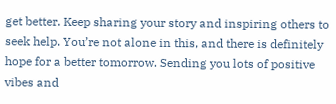get better. Keep sharing your story and inspiring others to seek help. You’re not alone in this, and there is definitely hope for a better tomorrow. Sending you lots of positive vibes and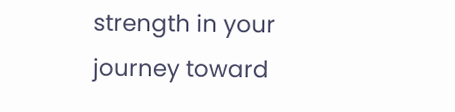strength in your journey toward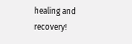healing and recovery!